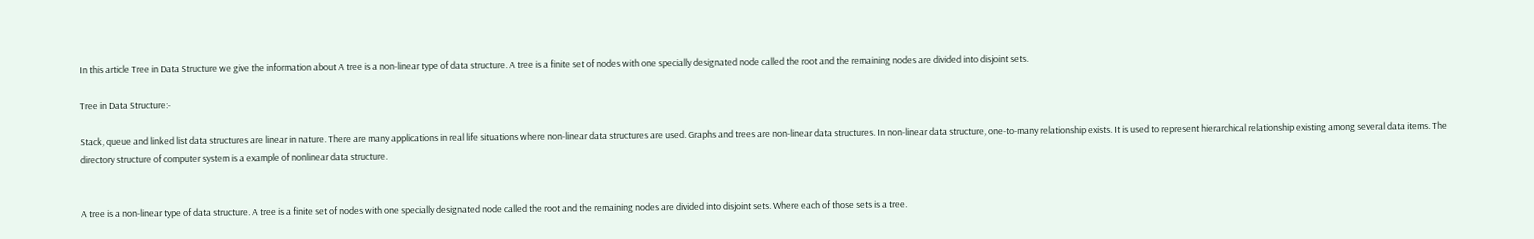In this article Tree in Data Structure we give the information about A tree is a non-linear type of data structure. A tree is a finite set of nodes with one specially designated node called the root and the remaining nodes are divided into disjoint sets.

Tree in Data Structure:-

Stack, queue and linked list data structures are linear in nature. There are many applications in real life situations where non-linear data structures are used. Graphs and trees are non-linear data structures. In non-linear data structure, one-to-many relationship exists. It is used to represent hierarchical relationship existing among several data items. The directory structure of computer system is a example of nonlinear data structure.


A tree is a non-linear type of data structure. A tree is a finite set of nodes with one specially designated node called the root and the remaining nodes are divided into disjoint sets. Where each of those sets is a tree.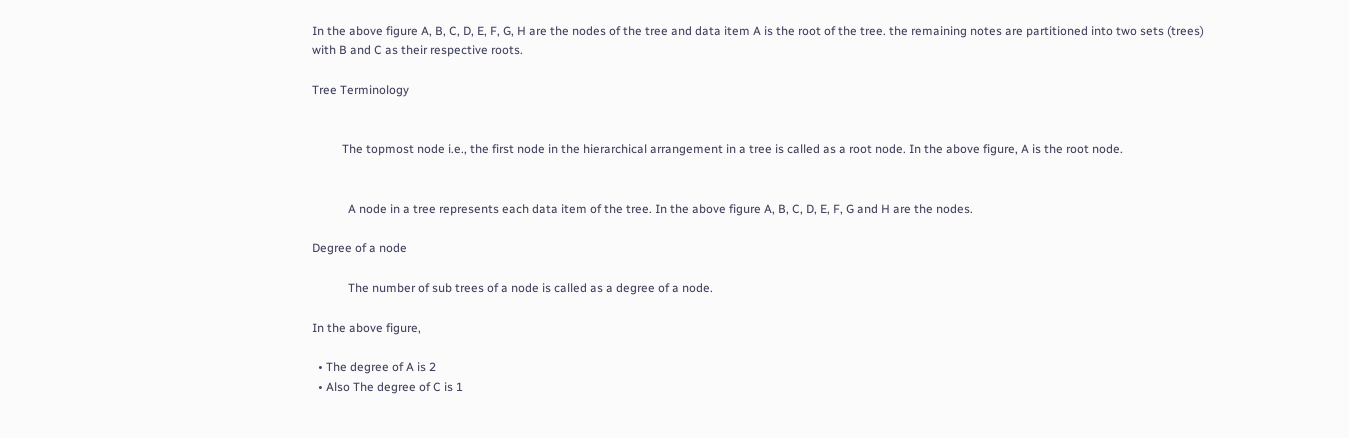In the above figure A, B, C, D, E, F, G, H are the nodes of the tree and data item A is the root of the tree. the remaining notes are partitioned into two sets (trees) with B and C as their respective roots.

Tree Terminology


          The topmost node i.e., the first node in the hierarchical arrangement in a tree is called as a root node. In the above figure, A is the root node.


            A node in a tree represents each data item of the tree. In the above figure A, B, C, D, E, F, G and H are the nodes.

Degree of a node

            The number of sub trees of a node is called as a degree of a node.

In the above figure,

  • The degree of A is 2
  • Also The degree of C is 1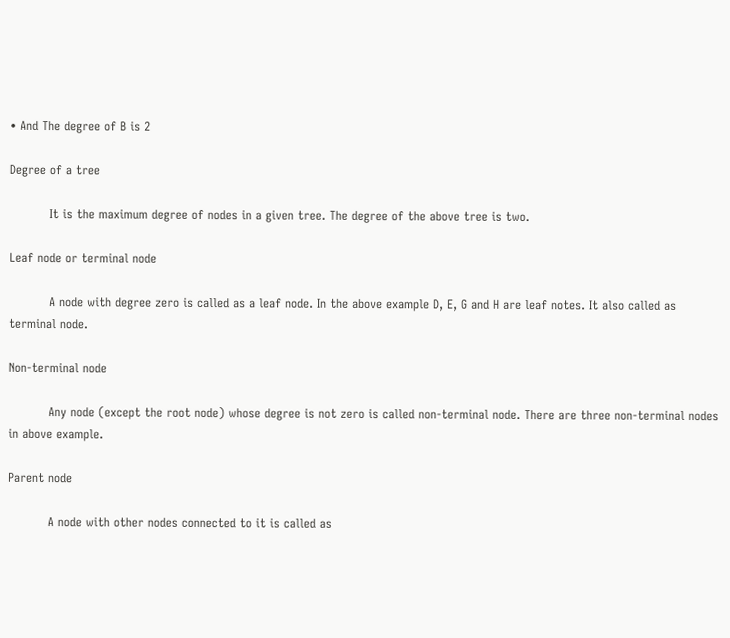• And The degree of B is 2

Degree of a tree

          It is the maximum degree of nodes in a given tree. The degree of the above tree is two.

Leaf node or terminal node

          A node with degree zero is called as a leaf node. In the above example D, E, G and H are leaf notes. It also called as terminal node.

Non-terminal node

          Any node (except the root node) whose degree is not zero is called non-terminal node. There are three non-terminal nodes in above example.

Parent node

          A node with other nodes connected to it is called as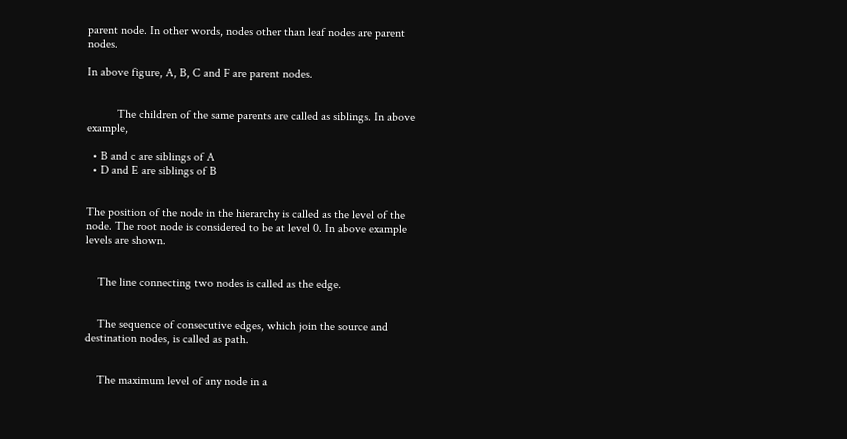parent node. In other words, nodes other than leaf nodes are parent nodes.

In above figure, A, B, C and F are parent nodes.


          The children of the same parents are called as siblings. In above example,

  • B and c are siblings of A
  • D and E are siblings of B


The position of the node in the hierarchy is called as the level of the node. The root node is considered to be at level 0. In above example levels are shown.


    The line connecting two nodes is called as the edge.


    The sequence of consecutive edges, which join the source and destination nodes, is called as path.


    The maximum level of any node in a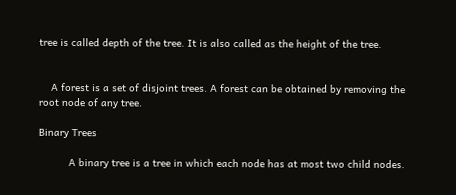tree is called depth of the tree. It is also called as the height of the tree.


    A forest is a set of disjoint trees. A forest can be obtained by removing the root node of any tree.

Binary Trees

          A binary tree is a tree in which each node has at most two child nodes.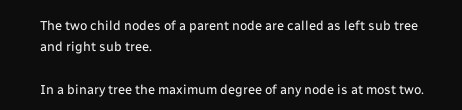The two child nodes of a parent node are called as left sub tree and right sub tree.

In a binary tree the maximum degree of any node is at most two.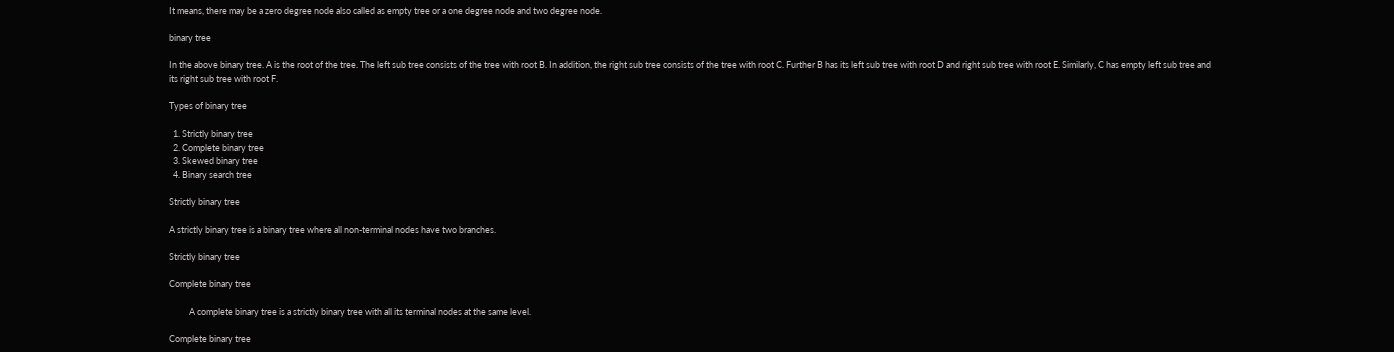It means, there may be a zero degree node also called as empty tree or a one degree node and two degree node.

binary tree

In the above binary tree. A is the root of the tree. The left sub tree consists of the tree with root B. In addition, the right sub tree consists of the tree with root C. Further B has its left sub tree with root D and right sub tree with root E. Similarly, C has empty left sub tree and its right sub tree with root F.

Types of binary tree

  1. Strictly binary tree
  2. Complete binary tree
  3. Skewed binary tree
  4. Binary search tree

Strictly binary tree

A strictly binary tree is a binary tree where all non-terminal nodes have two branches.

Strictly binary tree

Complete binary tree

          A complete binary tree is a strictly binary tree with all its terminal nodes at the same level.

Complete binary tree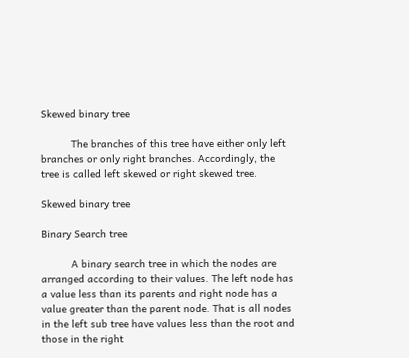Skewed binary tree

          The branches of this tree have either only left branches or only right branches. Accordingly, the tree is called left skewed or right skewed tree.

Skewed binary tree

Binary Search tree

          A binary search tree in which the nodes are arranged according to their values. The left node has a value less than its parents and right node has a value greater than the parent node. That is all nodes in the left sub tree have values less than the root and those in the right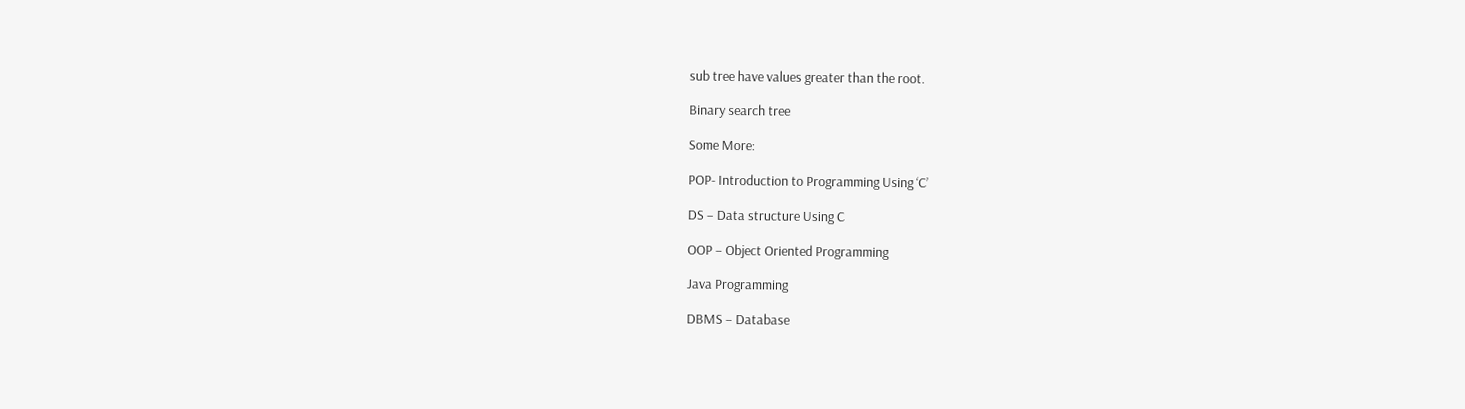sub tree have values greater than the root.

Binary search tree

Some More:

POP- Introduction to Programming Using ‘C’

DS – Data structure Using C

OOP – Object Oriented Programming

Java Programming

DBMS – Database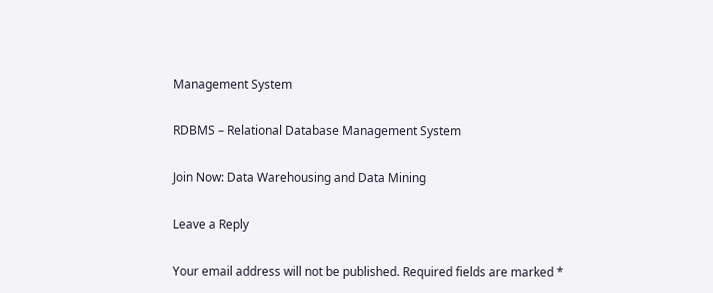Management System

RDBMS – Relational Database Management System

Join Now: Data Warehousing and Data Mining

Leave a Reply

Your email address will not be published. Required fields are marked *